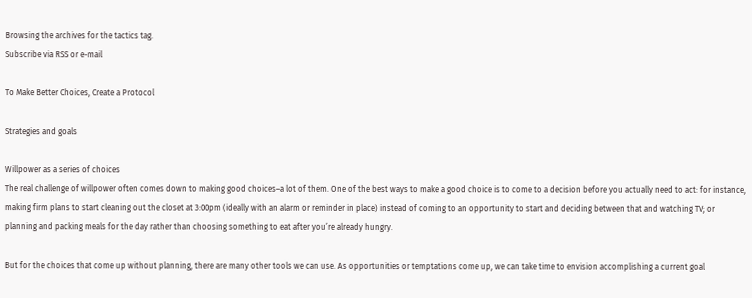Browsing the archives for the tactics tag.
Subscribe via RSS or e-mail

To Make Better Choices, Create a Protocol

Strategies and goals

Willpower as a series of choices
The real challenge of willpower often comes down to making good choices–a lot of them. One of the best ways to make a good choice is to come to a decision before you actually need to act: for instance, making firm plans to start cleaning out the closet at 3:00pm (ideally with an alarm or reminder in place) instead of coming to an opportunity to start and deciding between that and watching TV; or planning and packing meals for the day rather than choosing something to eat after you’re already hungry.

But for the choices that come up without planning, there are many other tools we can use. As opportunities or temptations come up, we can take time to envision accomplishing a current goal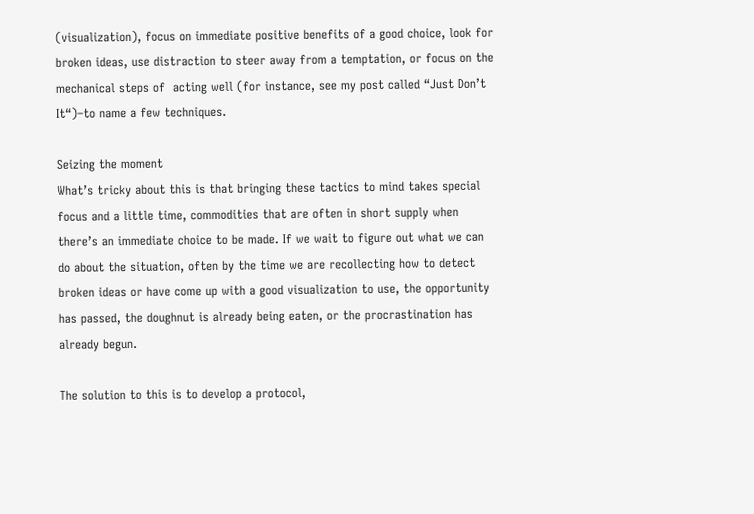(visualization), focus on immediate positive benefits of a good choice, look for broken ideas, use distraction to steer away from a temptation, or focus on the mechanical steps of  acting well (for instance, see my post called “Just Don’t It“)–to name a few techniques.

Seizing the moment
What’s tricky about this is that bringing these tactics to mind takes special focus and a little time, commodities that are often in short supply when there’s an immediate choice to be made. If we wait to figure out what we can do about the situation, often by the time we are recollecting how to detect broken ideas or have come up with a good visualization to use, the opportunity has passed, the doughnut is already being eaten, or the procrastination has already begun.

The solution to this is to develop a protocol,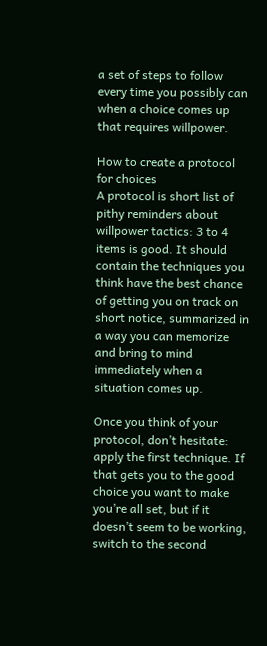a set of steps to follow every time you possibly can when a choice comes up that requires willpower.

How to create a protocol for choices
A protocol is short list of pithy reminders about willpower tactics: 3 to 4 items is good. It should contain the techniques you think have the best chance of getting you on track on short notice, summarized in a way you can memorize and bring to mind immediately when a situation comes up.

Once you think of your protocol, don’t hesitate: apply the first technique. If that gets you to the good choice you want to make you’re all set, but if it doesn’t seem to be working, switch to the second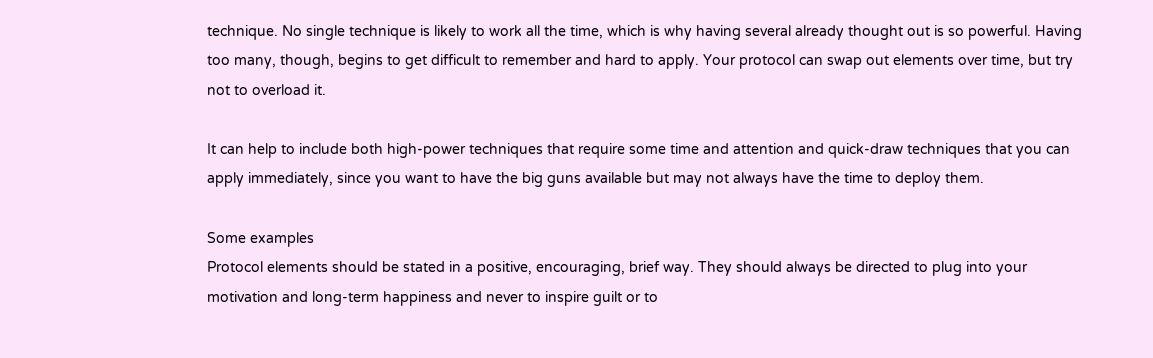technique. No single technique is likely to work all the time, which is why having several already thought out is so powerful. Having too many, though, begins to get difficult to remember and hard to apply. Your protocol can swap out elements over time, but try not to overload it.

It can help to include both high-power techniques that require some time and attention and quick-draw techniques that you can apply immediately, since you want to have the big guns available but may not always have the time to deploy them.

Some examples
Protocol elements should be stated in a positive, encouraging, brief way. They should always be directed to plug into your motivation and long-term happiness and never to inspire guilt or to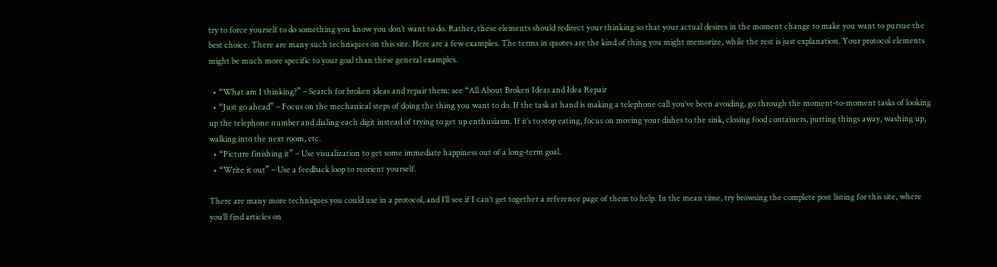try to force yourself to do something you know you don’t want to do. Rather, these elements should redirect your thinking so that your actual desires in the moment change to make you want to pursue the best choice. There are many such techniques on this site. Here are a few examples. The terms in quotes are the kind of thing you might memorize, while the rest is just explanation. Your protocol elements might be much more specific to your goal than these general examples.

  • “What am I thinking?” – Search for broken ideas and repair them: see “All About Broken Ideas and Idea Repair
  • “Just go ahead” – Focus on the mechanical steps of doing the thing you want to do. If the task at hand is making a telephone call you’ve been avoiding, go through the moment-to-moment tasks of looking up the telephone number and dialing each digit instead of trying to get up enthusiasm. If it’s to stop eating, focus on moving your dishes to the sink, closing food containers, putting things away, washing up, walking into the next room, etc.
  • “Picture finishing it” – Use visualization to get some immediate happiness out of a long-term goal.
  • “Write it out” – Use a feedback loop to reorient yourself.

There are many more techniques you could use in a protocol, and I’ll see if I can’t get together a reference page of them to help. In the mean time, try browsing the complete post listing for this site, where you’ll find articles on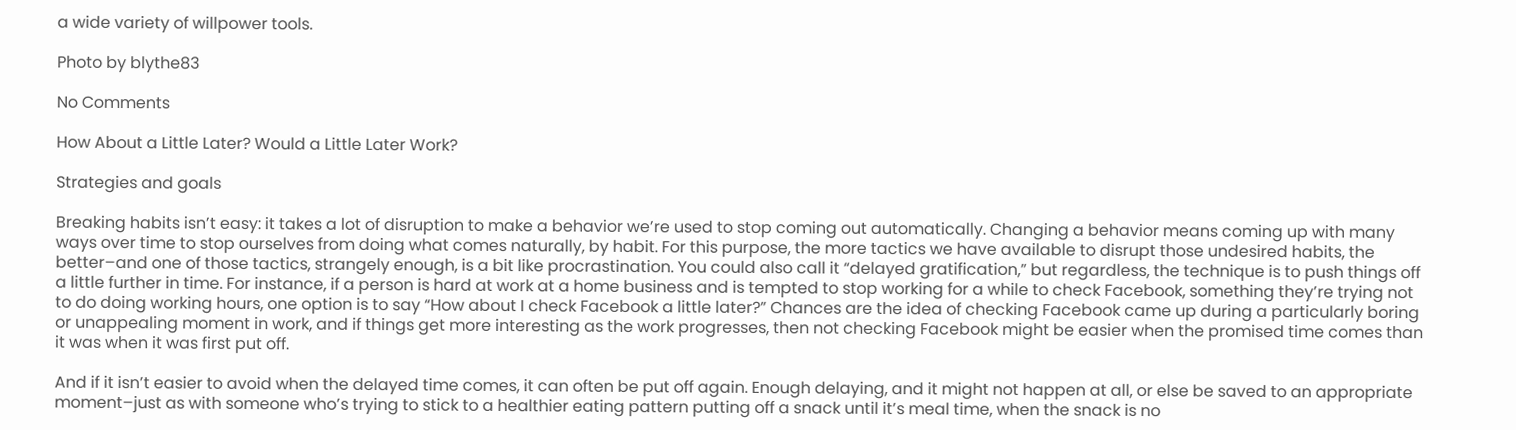a wide variety of willpower tools.

Photo by blythe83

No Comments

How About a Little Later? Would a Little Later Work?

Strategies and goals

Breaking habits isn’t easy: it takes a lot of disruption to make a behavior we’re used to stop coming out automatically. Changing a behavior means coming up with many ways over time to stop ourselves from doing what comes naturally, by habit. For this purpose, the more tactics we have available to disrupt those undesired habits, the better–and one of those tactics, strangely enough, is a bit like procrastination. You could also call it “delayed gratification,” but regardless, the technique is to push things off a little further in time. For instance, if a person is hard at work at a home business and is tempted to stop working for a while to check Facebook, something they’re trying not to do doing working hours, one option is to say “How about I check Facebook a little later?” Chances are the idea of checking Facebook came up during a particularly boring or unappealing moment in work, and if things get more interesting as the work progresses, then not checking Facebook might be easier when the promised time comes than it was when it was first put off.

And if it isn’t easier to avoid when the delayed time comes, it can often be put off again. Enough delaying, and it might not happen at all, or else be saved to an appropriate moment–just as with someone who’s trying to stick to a healthier eating pattern putting off a snack until it’s meal time, when the snack is no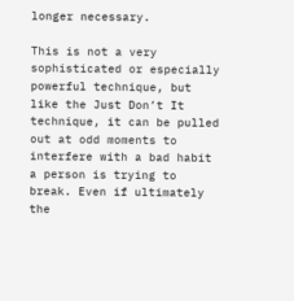longer necessary.

This is not a very sophisticated or especially powerful technique, but like the Just Don’t It technique, it can be pulled out at odd moments to interfere with a bad habit a person is trying to break. Even if ultimately the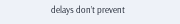delays don’t prevent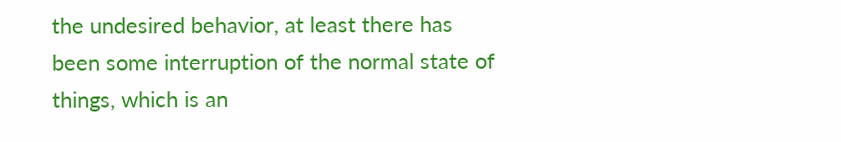the undesired behavior, at least there has been some interruption of the normal state of things, which is an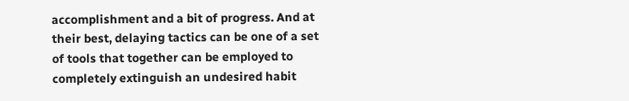accomplishment and a bit of progress. And at their best, delaying tactics can be one of a set of tools that together can be employed to completely extinguish an undesired habit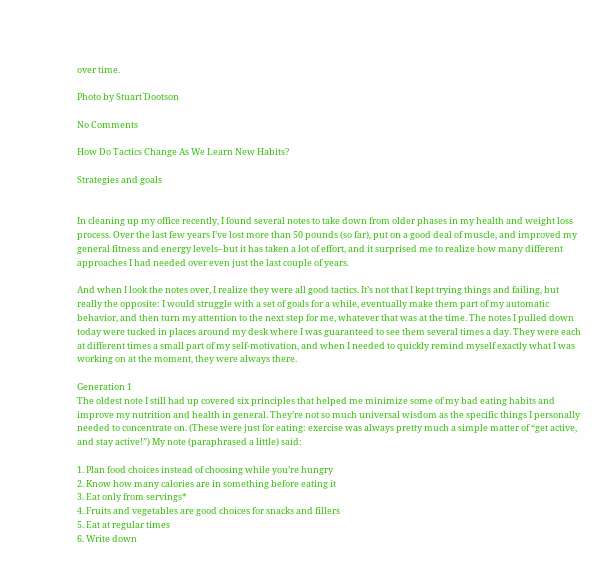over time.

Photo by Stuart`Dootson

No Comments

How Do Tactics Change As We Learn New Habits?

Strategies and goals


In cleaning up my office recently, I found several notes to take down from older phases in my health and weight loss process. Over the last few years I’ve lost more than 50 pounds (so far), put on a good deal of muscle, and improved my general fitness and energy levels–but it has taken a lot of effort, and it surprised me to realize how many different approaches I had needed over even just the last couple of years.

And when I look the notes over, I realize they were all good tactics. It’s not that I kept trying things and failing, but really the opposite: I would struggle with a set of goals for a while, eventually make them part of my automatic behavior, and then turn my attention to the next step for me, whatever that was at the time. The notes I pulled down today were tucked in places around my desk where I was guaranteed to see them several times a day. They were each at different times a small part of my self-motivation, and when I needed to quickly remind myself exactly what I was working on at the moment, they were always there.

Generation 1
The oldest note I still had up covered six principles that helped me minimize some of my bad eating habits and improve my nutrition and health in general. They’re not so much universal wisdom as the specific things I personally needed to concentrate on. (These were just for eating: exercise was always pretty much a simple matter of “get active, and stay active!”) My note (paraphrased a little) said:

1. Plan food choices instead of choosing while you’re hungry
2. Know how many calories are in something before eating it
3. Eat only from servings*
4. Fruits and vegetables are good choices for snacks and fillers
5. Eat at regular times
6. Write down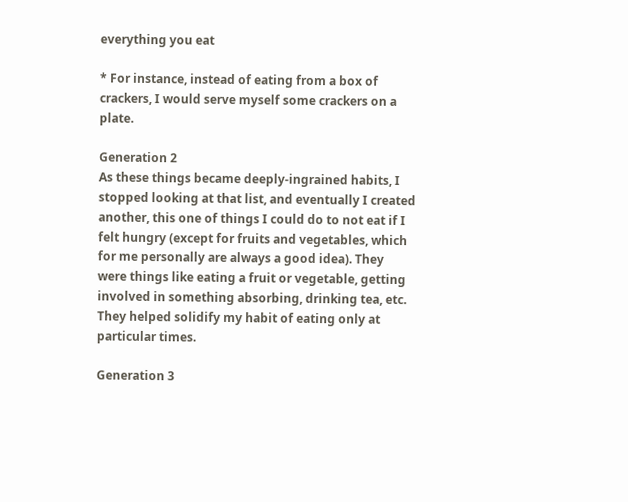everything you eat

* For instance, instead of eating from a box of crackers, I would serve myself some crackers on a plate.

Generation 2
As these things became deeply-ingrained habits, I stopped looking at that list, and eventually I created another, this one of things I could do to not eat if I felt hungry (except for fruits and vegetables, which for me personally are always a good idea). They were things like eating a fruit or vegetable, getting involved in something absorbing, drinking tea, etc. They helped solidify my habit of eating only at particular times.

Generation 3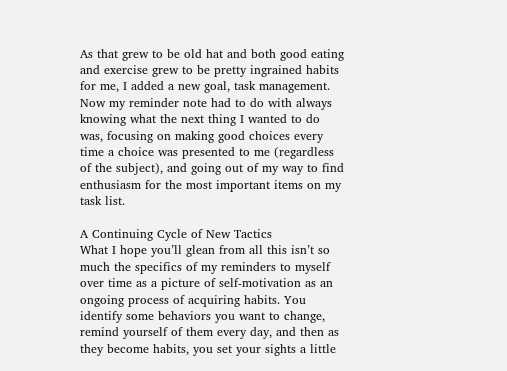As that grew to be old hat and both good eating and exercise grew to be pretty ingrained habits for me, I added a new goal, task management. Now my reminder note had to do with always knowing what the next thing I wanted to do was, focusing on making good choices every time a choice was presented to me (regardless of the subject), and going out of my way to find enthusiasm for the most important items on my task list.

A Continuing Cycle of New Tactics
What I hope you’ll glean from all this isn’t so much the specifics of my reminders to myself over time as a picture of self-motivation as an ongoing process of acquiring habits. You identify some behaviors you want to change, remind yourself of them every day, and then as they become habits, you set your sights a little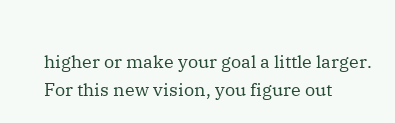higher or make your goal a little larger. For this new vision, you figure out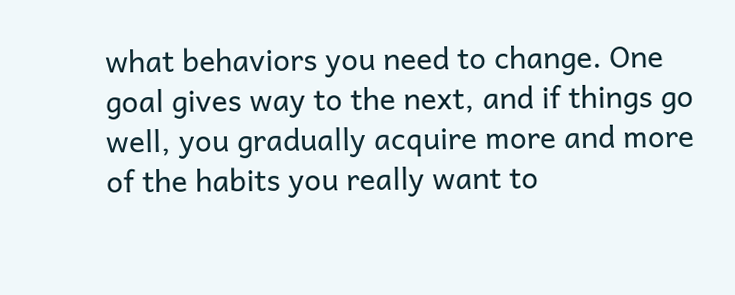what behaviors you need to change. One goal gives way to the next, and if things go well, you gradually acquire more and more of the habits you really want to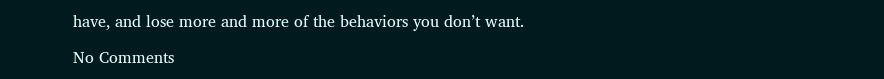have, and lose more and more of the behaviors you don’t want.

No Comments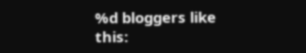%d bloggers like this: